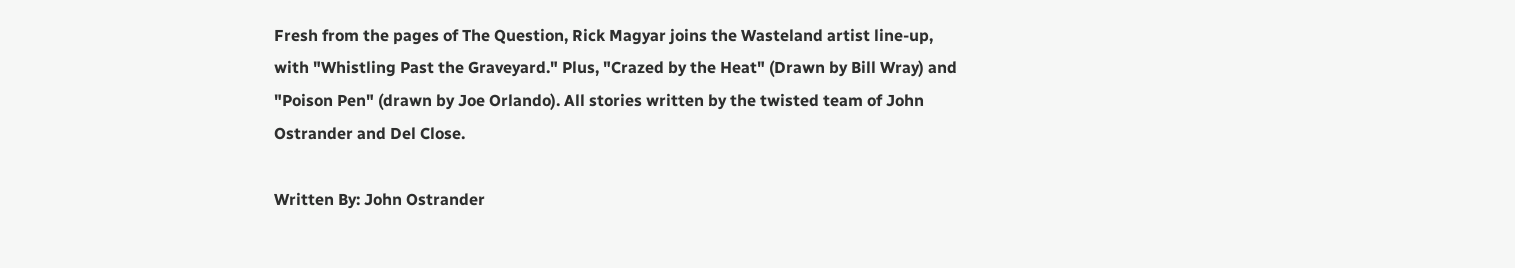Fresh from the pages of The Question, Rick Magyar joins the Wasteland artist line-up, with "Whistling Past the Graveyard." Plus, "Crazed by the Heat" (Drawn by Bill Wray) and "Poison Pen" (drawn by Joe Orlando). All stories written by the twisted team of John Ostrander and Del Close.

Written By: John Ostrander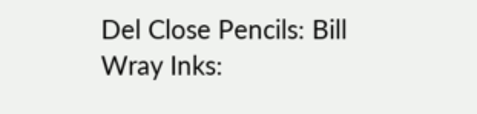Del Close Pencils: Bill Wray Inks: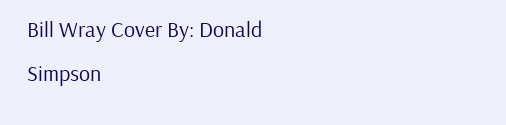Bill Wray Cover By: Donald Simpson